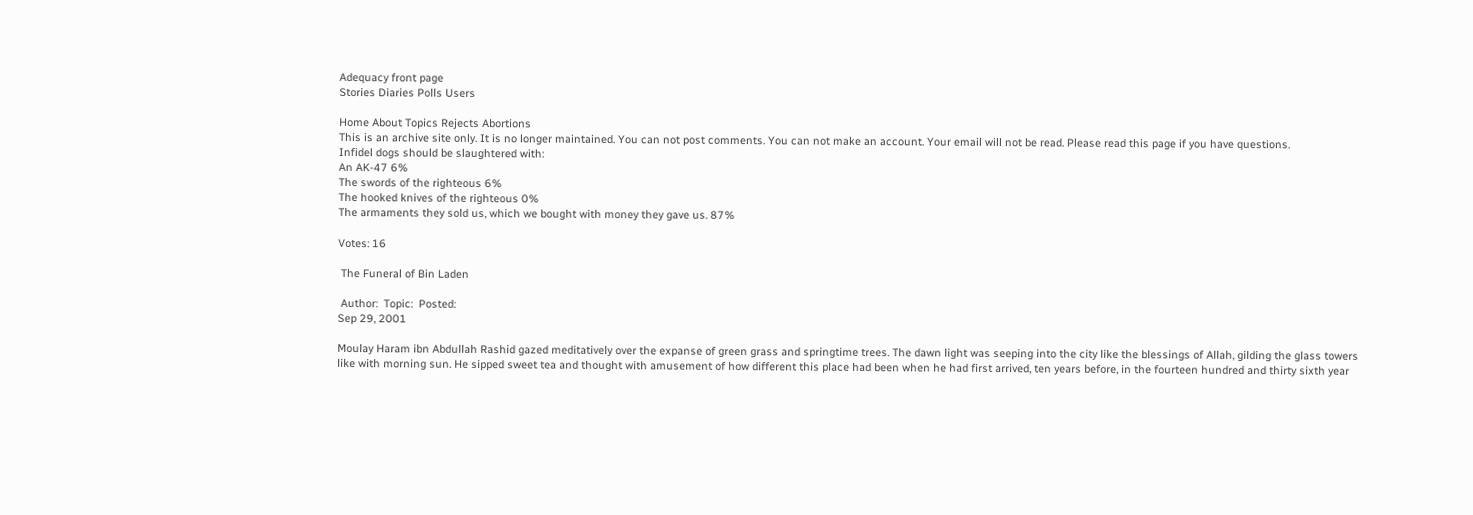Adequacy front page
Stories Diaries Polls Users

Home About Topics Rejects Abortions
This is an archive site only. It is no longer maintained. You can not post comments. You can not make an account. Your email will not be read. Please read this page if you have questions.
Infidel dogs should be slaughtered with:
An AK-47 6%
The swords of the righteous 6%
The hooked knives of the righteous 0%
The armaments they sold us, which we bought with money they gave us. 87%

Votes: 16

 The Funeral of Bin Laden

 Author:  Topic:  Posted:
Sep 29, 2001

Moulay Haram ibn Abdullah Rashid gazed meditatively over the expanse of green grass and springtime trees. The dawn light was seeping into the city like the blessings of Allah, gilding the glass towers like with morning sun. He sipped sweet tea and thought with amusement of how different this place had been when he had first arrived, ten years before, in the fourteen hundred and thirty sixth year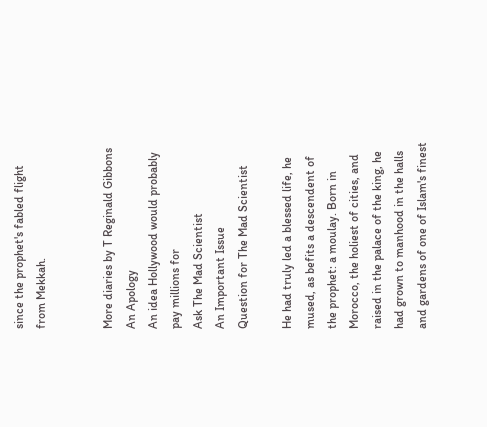since the prophet's fabled flight from Mekkah.


More diaries by T Reginald Gibbons
An Apology
An idea Hollywood would probably pay millions for
Ask The Mad Scientist
An Important Issue
Question for The Mad Scientist

He had truly led a blessed life, he mused, as befits a descendent of the prophet: a moulay. Born in Morocco, the holiest of cities, and raised in the palace of the king, he had grown to manhood in the halls and gardens of one of Islam's finest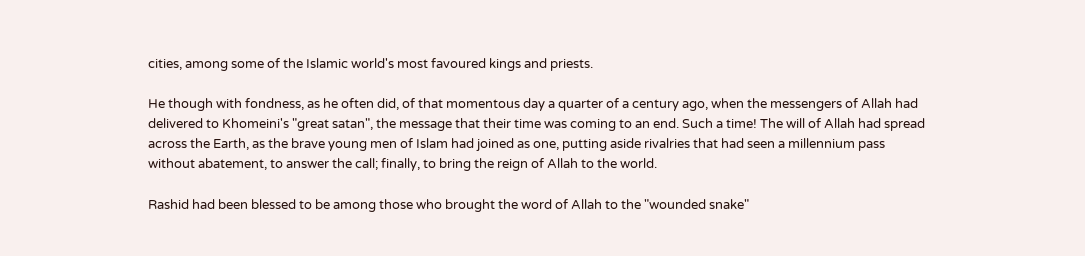cities, among some of the Islamic world's most favoured kings and priests.

He though with fondness, as he often did, of that momentous day a quarter of a century ago, when the messengers of Allah had delivered to Khomeini's "great satan", the message that their time was coming to an end. Such a time! The will of Allah had spread across the Earth, as the brave young men of Islam had joined as one, putting aside rivalries that had seen a millennium pass without abatement, to answer the call; finally, to bring the reign of Allah to the world.

Rashid had been blessed to be among those who brought the word of Allah to the "wounded snake"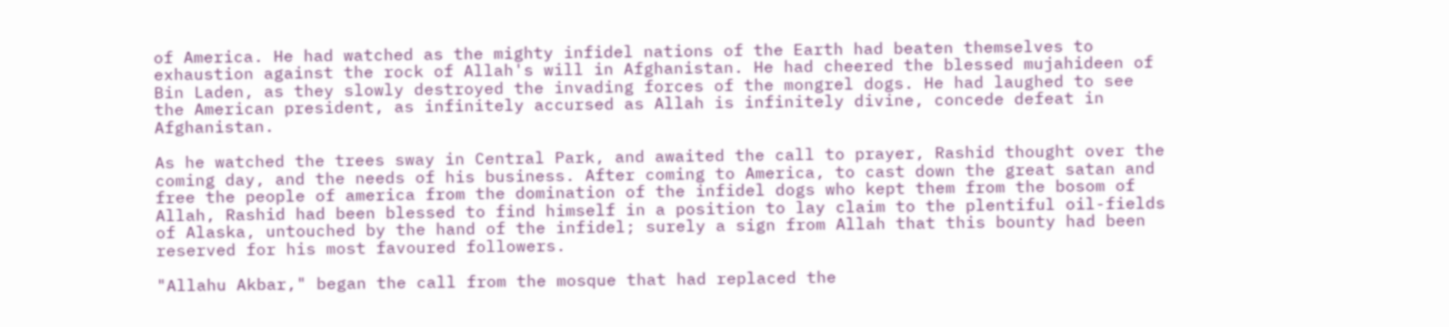of America. He had watched as the mighty infidel nations of the Earth had beaten themselves to exhaustion against the rock of Allah's will in Afghanistan. He had cheered the blessed mujahideen of Bin Laden, as they slowly destroyed the invading forces of the mongrel dogs. He had laughed to see the American president, as infinitely accursed as Allah is infinitely divine, concede defeat in Afghanistan.

As he watched the trees sway in Central Park, and awaited the call to prayer, Rashid thought over the coming day, and the needs of his business. After coming to America, to cast down the great satan and free the people of america from the domination of the infidel dogs who kept them from the bosom of Allah, Rashid had been blessed to find himself in a position to lay claim to the plentiful oil-fields of Alaska, untouched by the hand of the infidel; surely a sign from Allah that this bounty had been reserved for his most favoured followers.

"Allahu Akbar," began the call from the mosque that had replaced the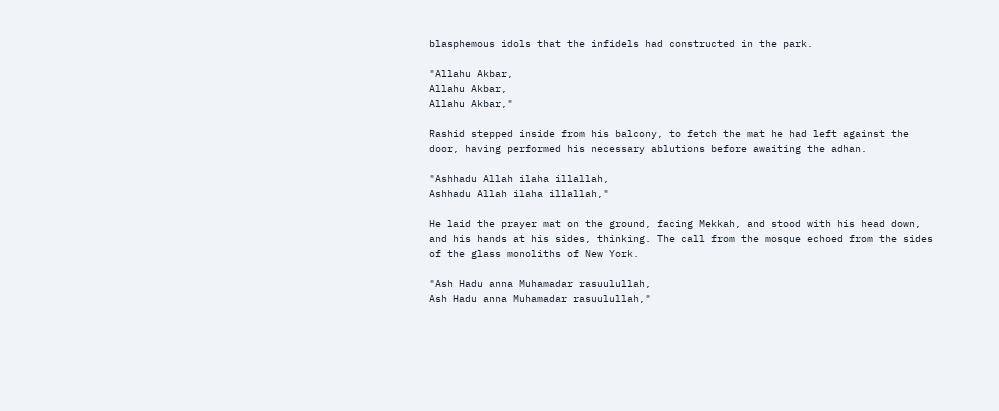blasphemous idols that the infidels had constructed in the park.

"Allahu Akbar,
Allahu Akbar,
Allahu Akbar,"

Rashid stepped inside from his balcony, to fetch the mat he had left against the door, having performed his necessary ablutions before awaiting the adhan.

"Ashhadu Allah ilaha illallah,
Ashhadu Allah ilaha illallah,"

He laid the prayer mat on the ground, facing Mekkah, and stood with his head down, and his hands at his sides, thinking. The call from the mosque echoed from the sides of the glass monoliths of New York.

"Ash Hadu anna Muhamadar rasuulullah,
Ash Hadu anna Muhamadar rasuulullah,"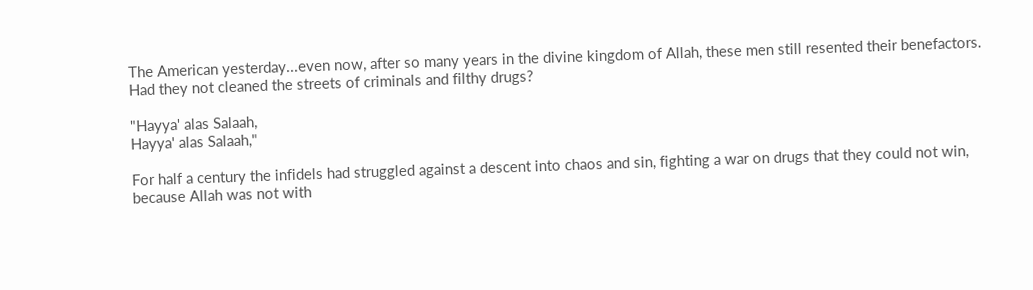The American yesterday...even now, after so many years in the divine kingdom of Allah, these men still resented their benefactors. Had they not cleaned the streets of criminals and filthy drugs?

"Hayya' alas Salaah,
Hayya' alas Salaah,"

For half a century the infidels had struggled against a descent into chaos and sin, fighting a war on drugs that they could not win, because Allah was not with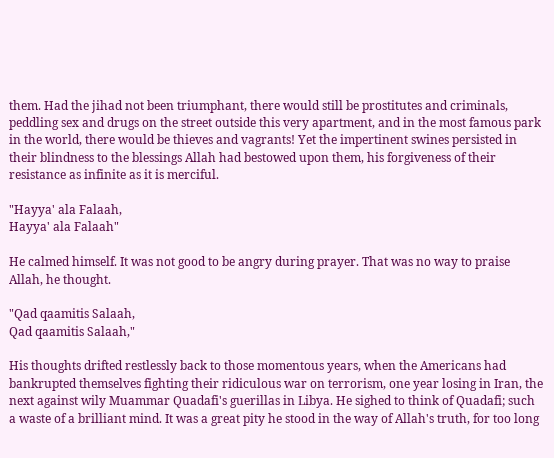them. Had the jihad not been triumphant, there would still be prostitutes and criminals, peddling sex and drugs on the street outside this very apartment, and in the most famous park in the world, there would be thieves and vagrants! Yet the impertinent swines persisted in their blindness to the blessings Allah had bestowed upon them, his forgiveness of their resistance as infinite as it is merciful.

"Hayya' ala Falaah,
Hayya' ala Falaah"

He calmed himself. It was not good to be angry during prayer. That was no way to praise Allah, he thought.

"Qad qaamitis Salaah,
Qad qaamitis Salaah,"

His thoughts drifted restlessly back to those momentous years, when the Americans had bankrupted themselves fighting their ridiculous war on terrorism, one year losing in Iran, the next against wily Muammar Quadafi's guerillas in Libya. He sighed to think of Quadafi; such a waste of a brilliant mind. It was a great pity he stood in the way of Allah's truth, for too long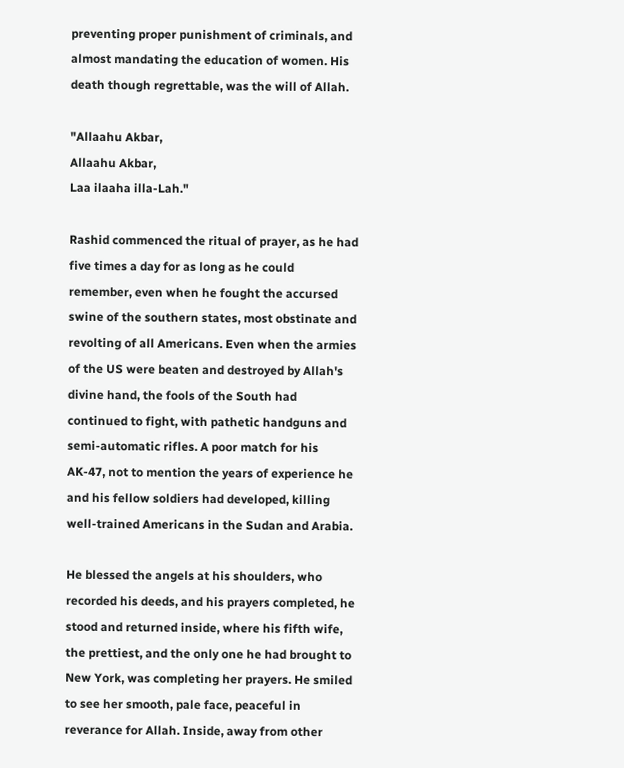preventing proper punishment of criminals, and almost mandating the education of women. His death though regrettable, was the will of Allah.

"Allaahu Akbar,
Allaahu Akbar,
Laa ilaaha illa-Lah."

Rashid commenced the ritual of prayer, as he had five times a day for as long as he could remember, even when he fought the accursed swine of the southern states, most obstinate and revolting of all Americans. Even when the armies of the US were beaten and destroyed by Allah's divine hand, the fools of the South had continued to fight, with pathetic handguns and semi-automatic rifles. A poor match for his AK-47, not to mention the years of experience he and his fellow soldiers had developed, killing well-trained Americans in the Sudan and Arabia.

He blessed the angels at his shoulders, who recorded his deeds, and his prayers completed, he stood and returned inside, where his fifth wife, the prettiest, and the only one he had brought to New York, was completing her prayers. He smiled to see her smooth, pale face, peaceful in reverance for Allah. Inside, away from other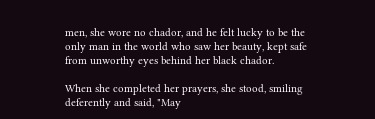men, she wore no chador, and he felt lucky to be the only man in the world who saw her beauty, kept safe from unworthy eyes behind her black chador.

When she completed her prayers, she stood, smiling deferently and said, "May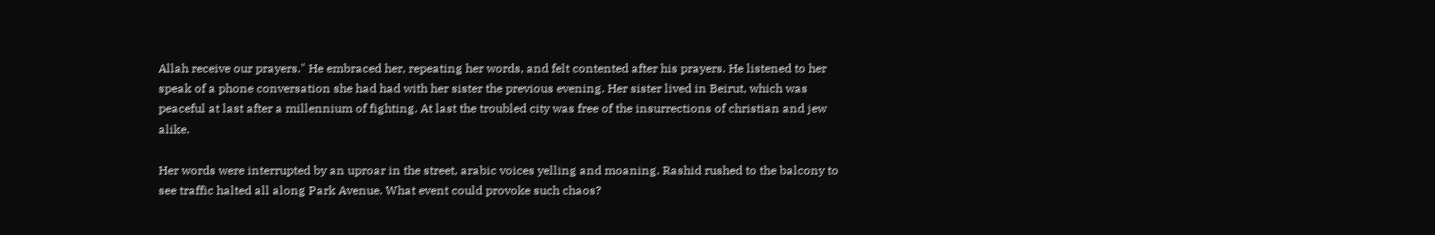Allah receive our prayers." He embraced her, repeating her words, and felt contented after his prayers. He listened to her speak of a phone conversation she had had with her sister the previous evening. Her sister lived in Beirut, which was peaceful at last after a millennium of fighting. At last the troubled city was free of the insurrections of christian and jew alike.

Her words were interrupted by an uproar in the street, arabic voices yelling and moaning. Rashid rushed to the balcony to see traffic halted all along Park Avenue. What event could provoke such chaos?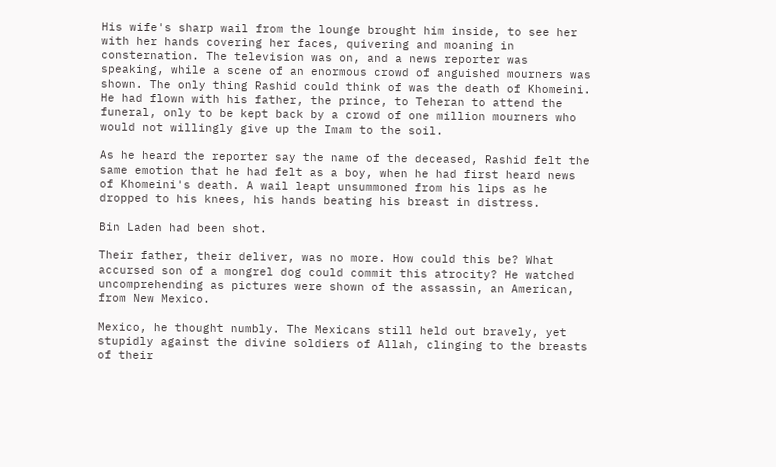His wife's sharp wail from the lounge brought him inside, to see her with her hands covering her faces, quivering and moaning in consternation. The television was on, and a news reporter was speaking, while a scene of an enormous crowd of anguished mourners was shown. The only thing Rashid could think of was the death of Khomeini. He had flown with his father, the prince, to Teheran to attend the funeral, only to be kept back by a crowd of one million mourners who would not willingly give up the Imam to the soil.

As he heard the reporter say the name of the deceased, Rashid felt the same emotion that he had felt as a boy, when he had first heard news of Khomeini's death. A wail leapt unsummoned from his lips as he dropped to his knees, his hands beating his breast in distress.

Bin Laden had been shot.

Their father, their deliver, was no more. How could this be? What accursed son of a mongrel dog could commit this atrocity? He watched uncomprehending as pictures were shown of the assassin, an American, from New Mexico.

Mexico, he thought numbly. The Mexicans still held out bravely, yet stupidly against the divine soldiers of Allah, clinging to the breasts of their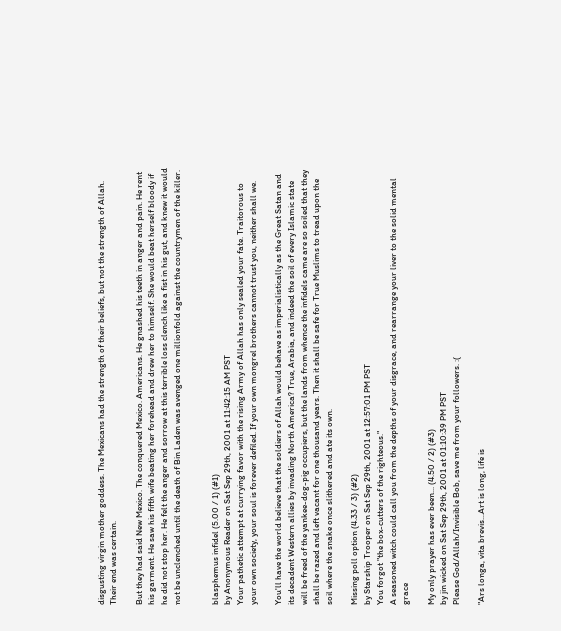disgusting virgin mother goddess. The Mexicans had the strength of their beliefs, but not the strength of Allah. Their end was certain.

But they had said New Mexico. The conquered Mexico. Americans. He gnashed his teeth in anger and pain. He rent his garment. He saw his fifth wife beating her forehead and drew her to himself. She would beat herself bloody if he did not stop her. He felt the anger and sorrow at this terrible loss clench like a fist in his gut, and knew it would not be unclenched until the death of Bin Laden was avenged one millionfold against the countrymen of the killer.


blasphemus infidel (5.00 / 1) (#1)
by Anonymous Reader on Sat Sep 29th, 2001 at 11:42:15 AM PST
Your pathetic attempt at currying favor with the rising Army of Allah has only sealed your fate. Traitorous to your own society, your soul is forever defiled. If your own mongrel brothers cannot trust you, neither shall we.

You'll have the world believe that the soldiers of Allah would behave as imperialistically as the Great Satan and its decadent Western allies by invading North America? True, Arabia, and indeed the soil of every Islamic state will be freed of the yankee-dog-pig occupiers, but the lands from whence the infidels came are so soiled that they shall be razed and left vacant for one thousand years. Then it shall be safe for True Muslims to tread upon the soil where the snake once slithered and ate its own.

Missing poll option (4.33 / 3) (#2)
by Starship Trooper on Sat Sep 29th, 2001 at 12:57:01 PM PST
You forgot "the box-cutters of the righteous."
A seasoned witch could call you from the depths of your disgrace, and rearrange your liver to the solid mental grace

My only prayer has ever been... (4.50 / 2) (#3)
by jin wicked on Sat Sep 29th, 2001 at 01:10:39 PM PST
Please God/Allah/Invisible Bob, save me from your followers. :(

"Ars longa, vita brevis...Art is long, life is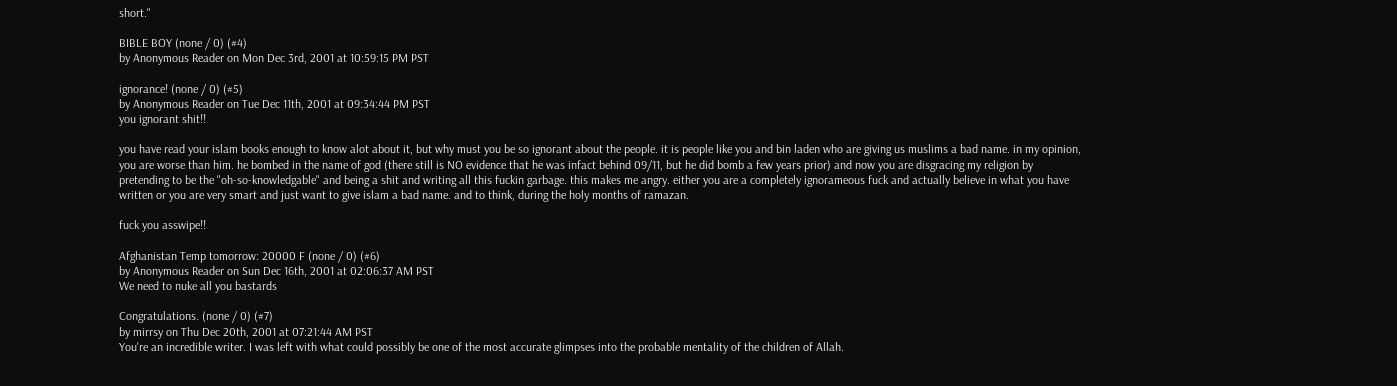short."

BIBLE BOY (none / 0) (#4)
by Anonymous Reader on Mon Dec 3rd, 2001 at 10:59:15 PM PST

ignorance! (none / 0) (#5)
by Anonymous Reader on Tue Dec 11th, 2001 at 09:34:44 PM PST
you ignorant shit!!

you have read your islam books enough to know alot about it, but why must you be so ignorant about the people. it is people like you and bin laden who are giving us muslims a bad name. in my opinion, you are worse than him. he bombed in the name of god (there still is NO evidence that he was infact behind 09/11, but he did bomb a few years prior) and now you are disgracing my religion by pretending to be the "oh-so-knowledgable" and being a shit and writing all this fuckin garbage. this makes me angry. either you are a completely ignorameous fuck and actually believe in what you have written or you are very smart and just want to give islam a bad name. and to think, during the holy months of ramazan.

fuck you asswipe!!

Afghanistan Temp tomorrow: 20000 F (none / 0) (#6)
by Anonymous Reader on Sun Dec 16th, 2001 at 02:06:37 AM PST
We need to nuke all you bastards

Congratulations. (none / 0) (#7)
by mirrsy on Thu Dec 20th, 2001 at 07:21:44 AM PST
You're an incredible writer. I was left with what could possibly be one of the most accurate glimpses into the probable mentality of the children of Allah.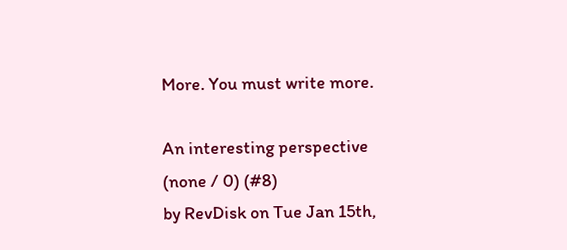More. You must write more.

An interesting perspective (none / 0) (#8)
by RevDisk on Tue Jan 15th,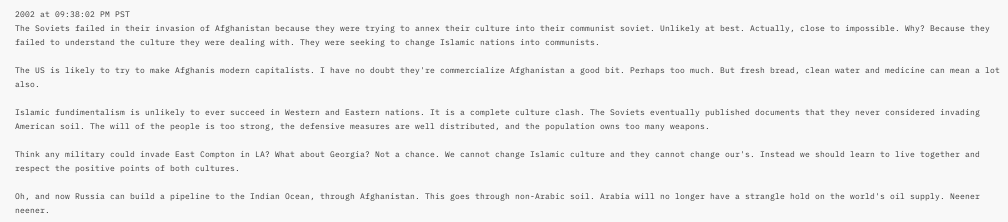2002 at 09:38:02 PM PST
The Soviets failed in their invasion of Afghanistan because they were trying to annex their culture into their communist soviet. Unlikely at best. Actually, close to impossible. Why? Because they failed to understand the culture they were dealing with. They were seeking to change Islamic nations into communists.

The US is likely to try to make Afghanis modern capitalists. I have no doubt they're commercialize Afghanistan a good bit. Perhaps too much. But fresh bread, clean water and medicine can mean a lot also.

Islamic fundimentalism is unlikely to ever succeed in Western and Eastern nations. It is a complete culture clash. The Soviets eventually published documents that they never considered invading American soil. The will of the people is too strong, the defensive measures are well distributed, and the population owns too many weapons.

Think any military could invade East Compton in LA? What about Georgia? Not a chance. We cannot change Islamic culture and they cannot change our's. Instead we should learn to live together and respect the positive points of both cultures.

Oh, and now Russia can build a pipeline to the Indian Ocean, through Afghanistan. This goes through non-Arabic soil. Arabia will no longer have a strangle hold on the world's oil supply. Neener neener.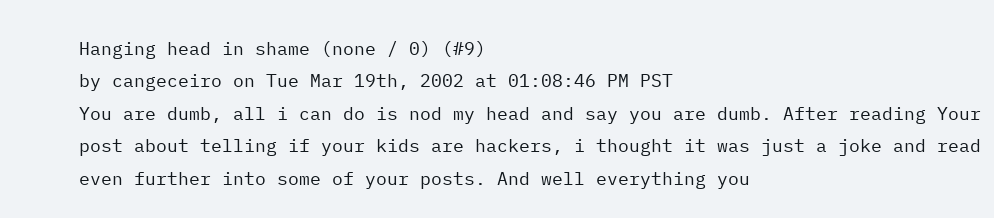Hanging head in shame (none / 0) (#9)
by cangeceiro on Tue Mar 19th, 2002 at 01:08:46 PM PST
You are dumb, all i can do is nod my head and say you are dumb. After reading Your post about telling if your kids are hackers, i thought it was just a joke and read even further into some of your posts. And well everything you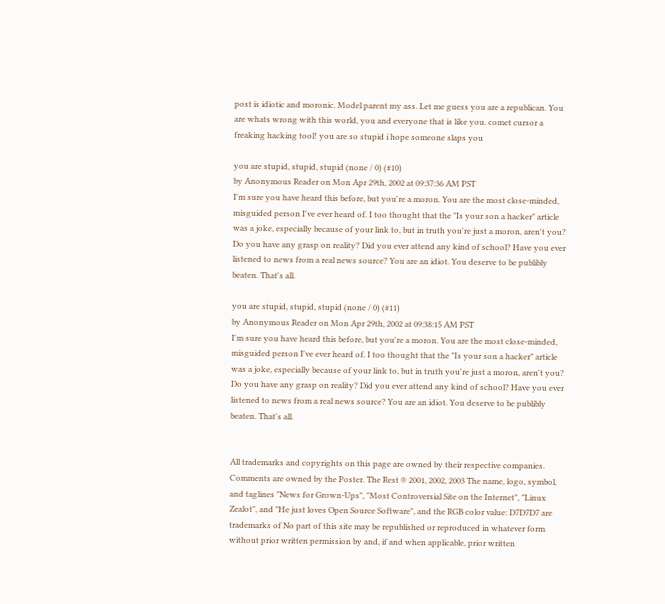post is idiotic and moronic. Model parent my ass. Let me guess you are a republican. You are whats wrong with this world, you and everyone that is like you. comet cursor a freaking hacking tool! you are so stupid i hope someone slaps you

you are stupid, stupid, stupid (none / 0) (#10)
by Anonymous Reader on Mon Apr 29th, 2002 at 09:37:36 AM PST
I'm sure you have heard this before, but you're a moron. You are the most close-minded, misguided person I've ever heard of. I too thought that the "Is your son a hacker" article was a joke, especially because of your link to, but in truth you're just a moron, aren't you? Do you have any grasp on reality? Did you ever attend any kind of school? Have you ever listened to news from a real news source? You are an idiot. You deserve to be publibly beaten. That's all.

you are stupid, stupid, stupid (none / 0) (#11)
by Anonymous Reader on Mon Apr 29th, 2002 at 09:38:15 AM PST
I'm sure you have heard this before, but you're a moron. You are the most close-minded, misguided person I've ever heard of. I too thought that the "Is your son a hacker" article was a joke, especially because of your link to, but in truth you're just a moron, aren't you? Do you have any grasp on reality? Did you ever attend any kind of school? Have you ever listened to news from a real news source? You are an idiot. You deserve to be publibly beaten. That's all.


All trademarks and copyrights on this page are owned by their respective companies. Comments are owned by the Poster. The Rest ® 2001, 2002, 2003 The name, logo, symbol, and taglines "News for Grown-Ups", "Most Controversial Site on the Internet", "Linux Zealot", and "He just loves Open Source Software", and the RGB color value: D7D7D7 are trademarks of No part of this site may be republished or reproduced in whatever form without prior written permission by and, if and when applicable, prior written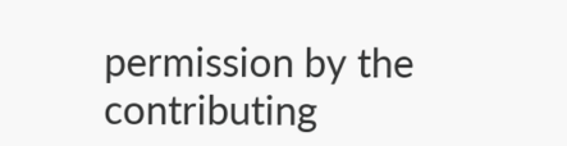permission by the contributing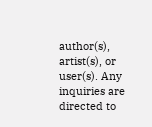author(s), artist(s), or user(s). Any inquiries are directed to